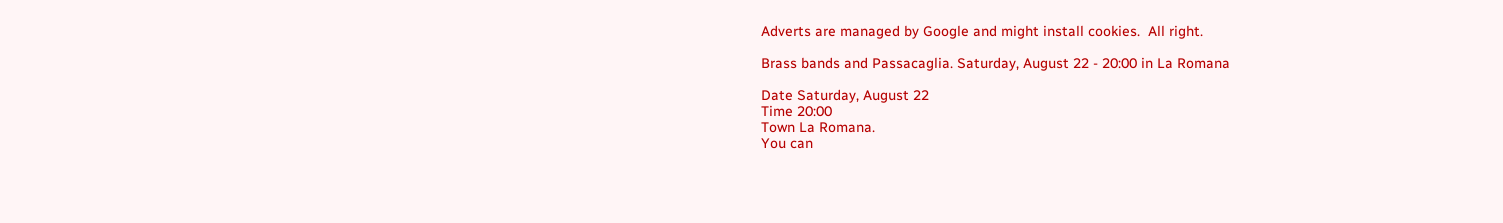Adverts are managed by Google and might install cookies.  All right.

Brass bands and Passacaglia. Saturday, August 22 - 20:00 in La Romana

Date Saturday, August 22
Time 20:00
Town La Romana.
You can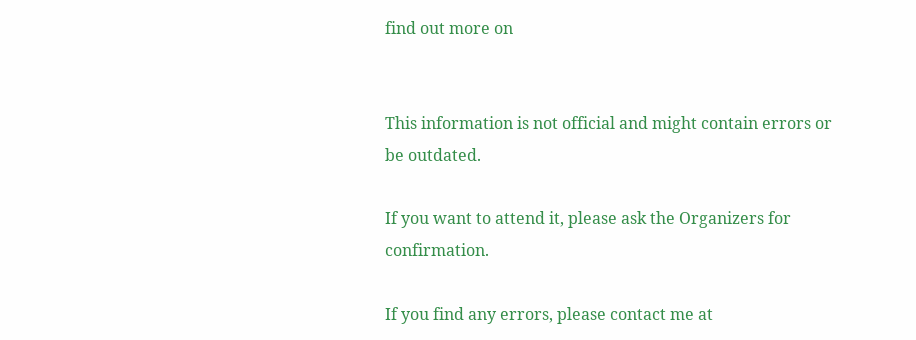find out more on


This information is not official and might contain errors or be outdated.

If you want to attend it, please ask the Organizers for confirmation.

If you find any errors, please contact me at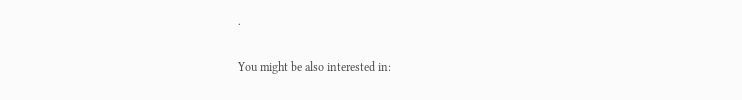.

You might be also interested in: